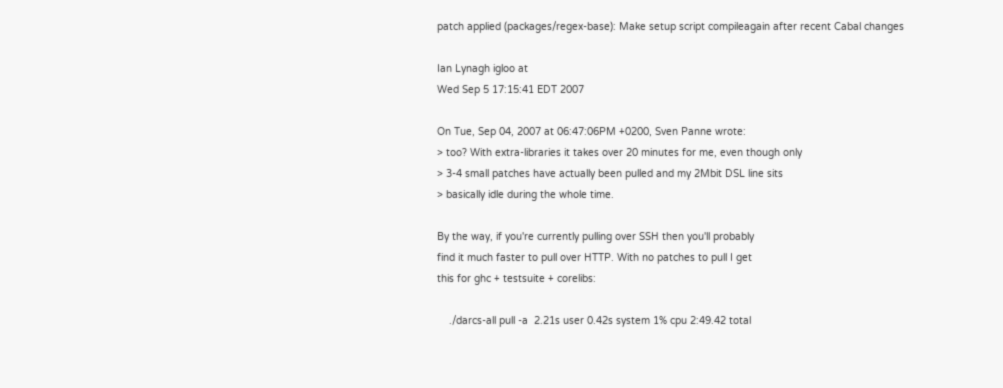patch applied (packages/regex-base): Make setup script compileagain after recent Cabal changes

Ian Lynagh igloo at
Wed Sep 5 17:15:41 EDT 2007

On Tue, Sep 04, 2007 at 06:47:06PM +0200, Sven Panne wrote:
> too? With extra-libraries it takes over 20 minutes for me, even though only
> 3-4 small patches have actually been pulled and my 2Mbit DSL line sits
> basically idle during the whole time.

By the way, if you're currently pulling over SSH then you'll probably
find it much faster to pull over HTTP. With no patches to pull I get
this for ghc + testsuite + corelibs:

    ./darcs-all pull -a  2.21s user 0.42s system 1% cpu 2:49.42 total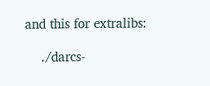and this for extralibs:

    ./darcs-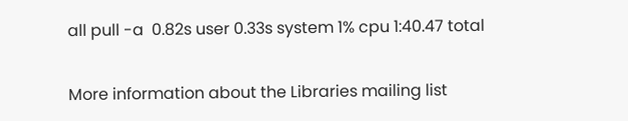all pull -a  0.82s user 0.33s system 1% cpu 1:40.47 total


More information about the Libraries mailing list